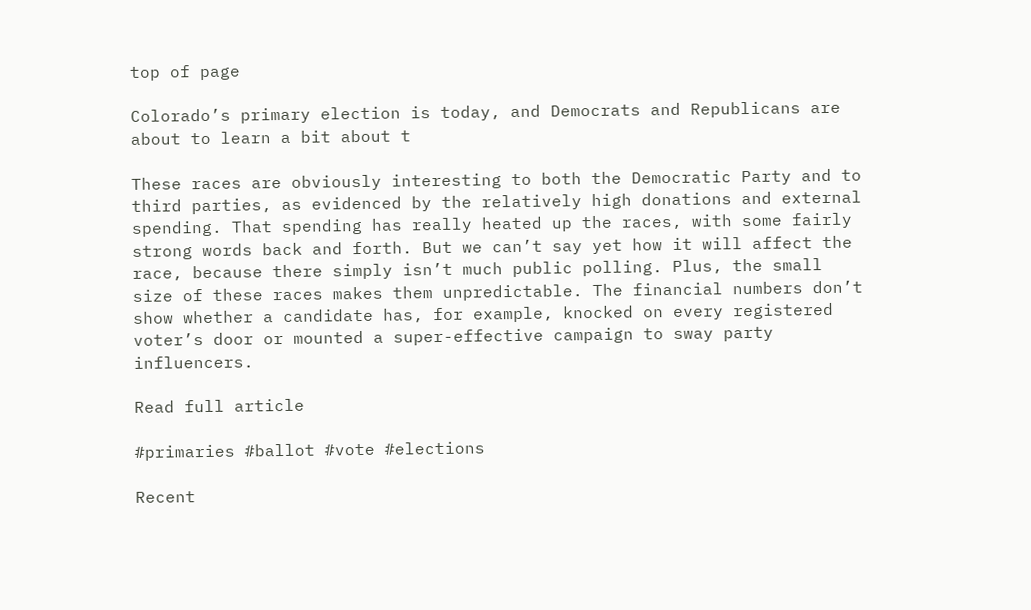top of page

Colorado’s primary election is today, and Democrats and Republicans are about to learn a bit about t

These races are obviously interesting to both the Democratic Party and to third parties, as evidenced by the relatively high donations and external spending. That spending has really heated up the races, with some fairly strong words back and forth. But we can’t say yet how it will affect the race, because there simply isn’t much public polling. Plus, the small size of these races makes them unpredictable. The financial numbers don’t show whether a candidate has, for example, knocked on every registered voter’s door or mounted a super-effective campaign to sway party influencers.

Read full article

#primaries #ballot #vote #elections

Recent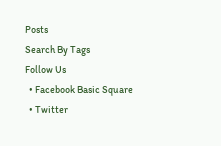Posts
Search By Tags
Follow Us
  • Facebook Basic Square
  • Twitter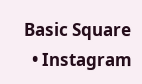Basic Square
  • Instagram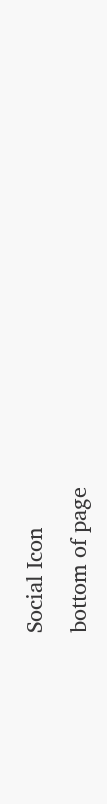Social Icon
bottom of page